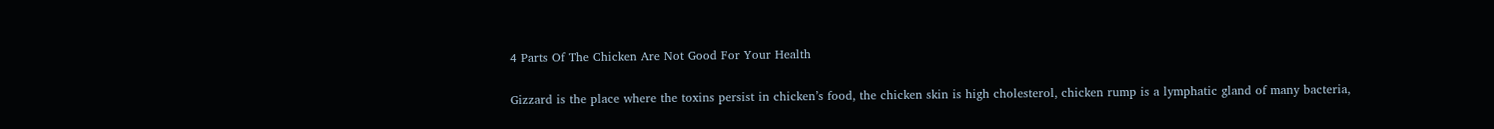4 Parts Of The Chicken Are Not Good For Your Health

Gizzard is the place where the toxins persist in chicken’s food, the chicken skin is high cholesterol, chicken rump is a lymphatic gland of many bacteria,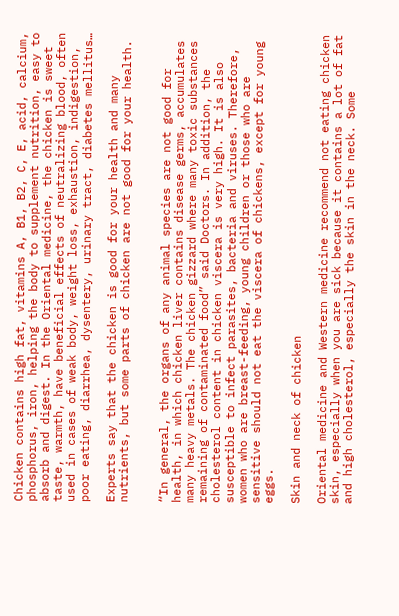Chicken contains high fat, vitamins A, B1, B2, C, E, acid, calcium, phosphorus, iron, helping the body to supplement nutrition, easy to absorb and digest. In the Oriental medicine, the chicken is sweet taste, warmth, have beneficial effects of neutralizing blood, often used in cases of weak body, weight loss, exhaustion, indigestion, poor eating, diarrhea, dysentery, urinary tract, diabetes mellitus…

Experts say that the chicken is good for your health and many nutrients, but some parts of chicken are not good for your health.


“In general, the organs of any animal species are not good for health, in which chicken liver contains disease germs, accumulates many heavy metals. The chicken gizzard where many toxic substances remaining of contaminated food” said Doctors. In addition, the cholesterol content in chicken viscera is very high. It is also susceptible to infect parasites, bacteria and viruses. Therefore, women who are breast-feeding, young children or those who are sensitive should not eat the viscera of chickens, except for young eggs.

Skin and neck of chicken

Oriental medicine and Western medicine recommend not eating chicken skin, especially when you are sick because it contains a lot of fat and high cholesterol, especially the skin in the neck. Some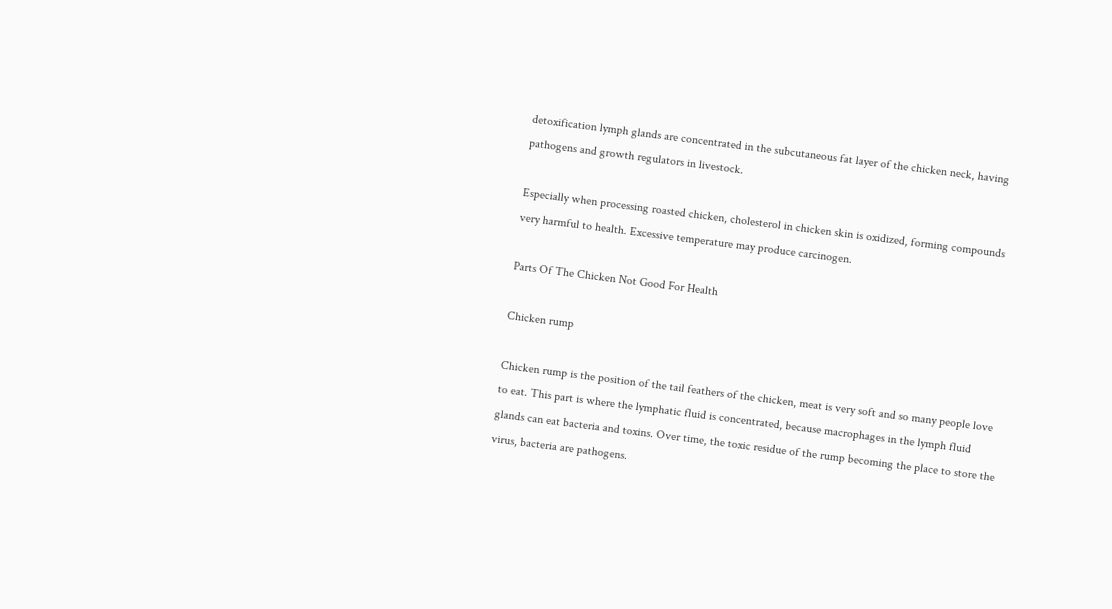detoxification lymph glands are concentrated in the subcutaneous fat layer of the chicken neck, having pathogens and growth regulators in livestock.

Especially when processing roasted chicken, cholesterol in chicken skin is oxidized, forming compounds very harmful to health. Excessive temperature may produce carcinogen.

Parts Of The Chicken Not Good For Health

Chicken rump

Chicken rump is the position of the tail feathers of the chicken, meat is very soft and so many people love to eat. This part is where the lymphatic fluid is concentrated, because macrophages in the lymph fluid glands can eat bacteria and toxins. Over time, the toxic residue of the rump becoming the place to store the virus, bacteria are pathogens.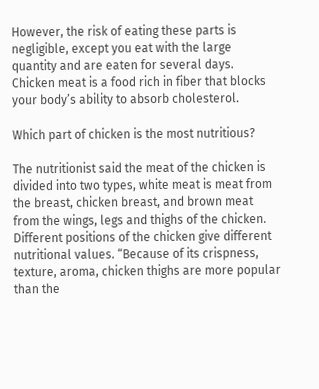However, the risk of eating these parts is negligible, except you eat with the large quantity and are eaten for several days. Chicken meat is a food rich in fiber that blocks your body’s ability to absorb cholesterol.

Which part of chicken is the most nutritious?

The nutritionist said the meat of the chicken is divided into two types, white meat is meat from the breast, chicken breast, and brown meat from the wings, legs and thighs of the chicken. Different positions of the chicken give different nutritional values. “Because of its crispness, texture, aroma, chicken thighs are more popular than the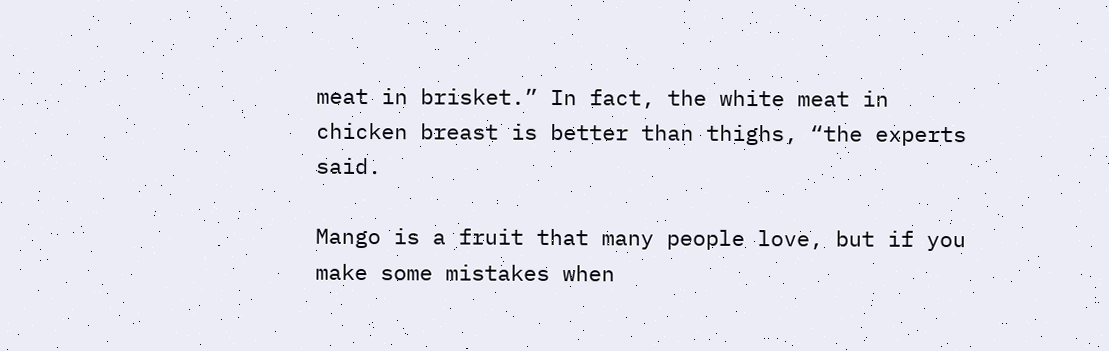meat in brisket.” In fact, the white meat in chicken breast is better than thighs, “the experts said.

Mango is a fruit that many people love, but if you make some mistakes when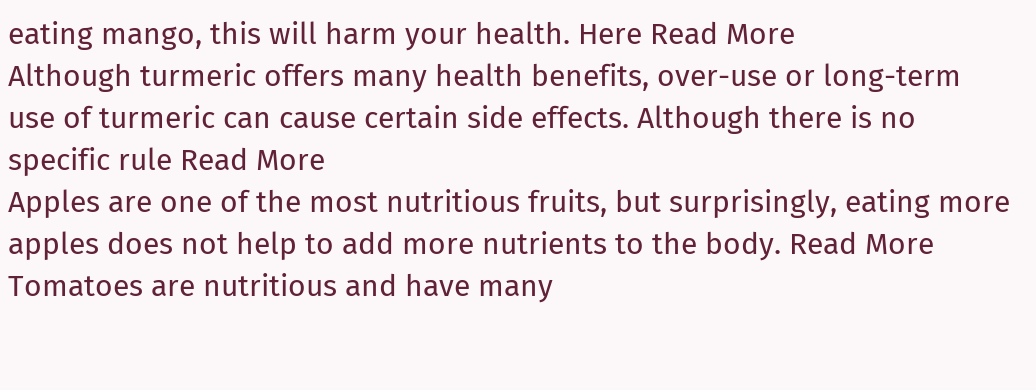eating mango, this will harm your health. Here Read More
Although turmeric offers many health benefits, over-use or long-term use of turmeric can cause certain side effects. Although there is no specific rule Read More
Apples are one of the most nutritious fruits, but surprisingly, eating more apples does not help to add more nutrients to the body. Read More
Tomatoes are nutritious and have many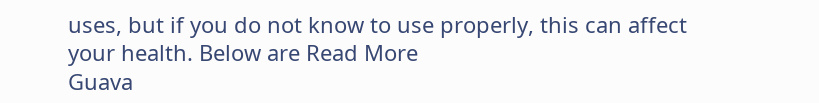uses, but if you do not know to use properly, this can affect your health. Below are Read More
Guava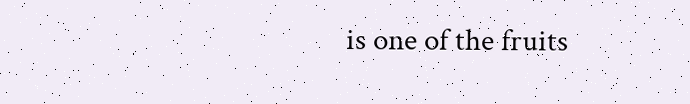is one of the fruits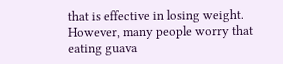that is effective in losing weight. However, many people worry that eating guava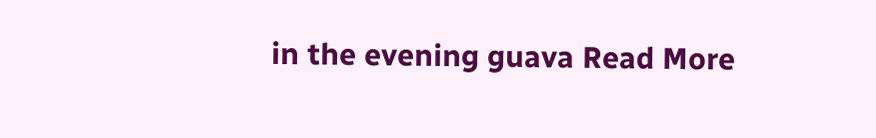in the evening guava Read More